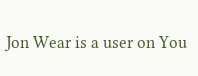Jon Wear is a user on You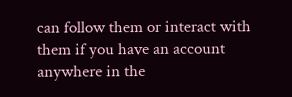can follow them or interact with them if you have an account anywhere in the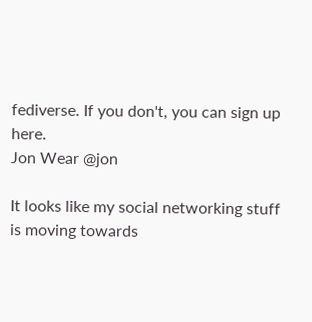fediverse. If you don't, you can sign up here.
Jon Wear @jon

It looks like my social networking stuff is moving towards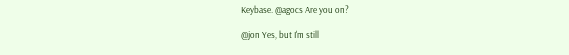Keybase. @agocs Are you on?

@jon Yes, but I'm still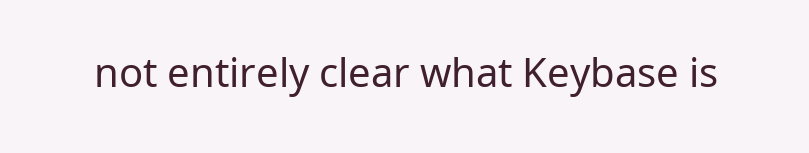not entirely clear what Keybase is